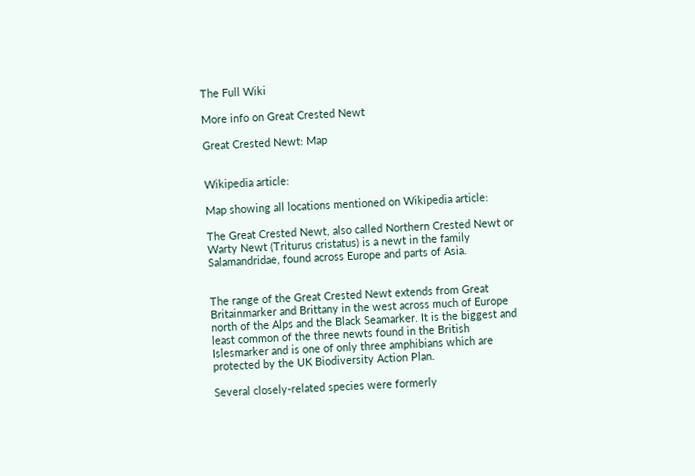The Full Wiki

More info on Great Crested Newt

Great Crested Newt: Map


Wikipedia article:

Map showing all locations mentioned on Wikipedia article:

The Great Crested Newt, also called Northern Crested Newt or Warty Newt (Triturus cristatus) is a newt in the family Salamandridae, found across Europe and parts of Asia.


The range of the Great Crested Newt extends from Great Britainmarker and Brittany in the west across much of Europe north of the Alps and the Black Seamarker. It is the biggest and least common of the three newts found in the British Islesmarker and is one of only three amphibians which are protected by the UK Biodiversity Action Plan.

Several closely-related species were formerly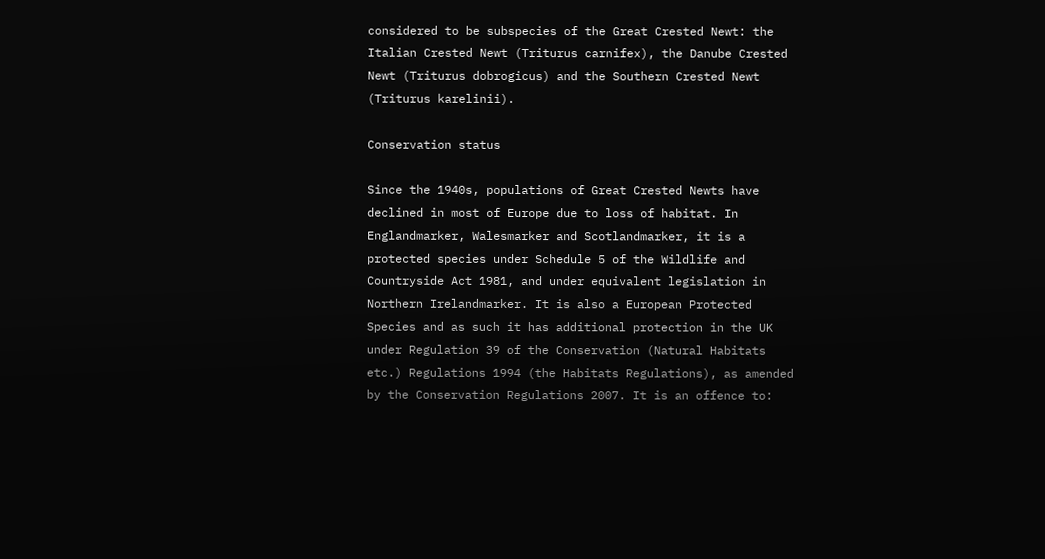considered to be subspecies of the Great Crested Newt: the Italian Crested Newt (Triturus carnifex), the Danube Crested Newt (Triturus dobrogicus) and the Southern Crested Newt (Triturus karelinii).

Conservation status

Since the 1940s, populations of Great Crested Newts have declined in most of Europe due to loss of habitat. In Englandmarker, Walesmarker and Scotlandmarker, it is a protected species under Schedule 5 of the Wildlife and Countryside Act 1981, and under equivalent legislation in Northern Irelandmarker. It is also a European Protected Species and as such it has additional protection in the UK under Regulation 39 of the Conservation (Natural Habitats etc.) Regulations 1994 (the Habitats Regulations), as amended by the Conservation Regulations 2007. It is an offence to: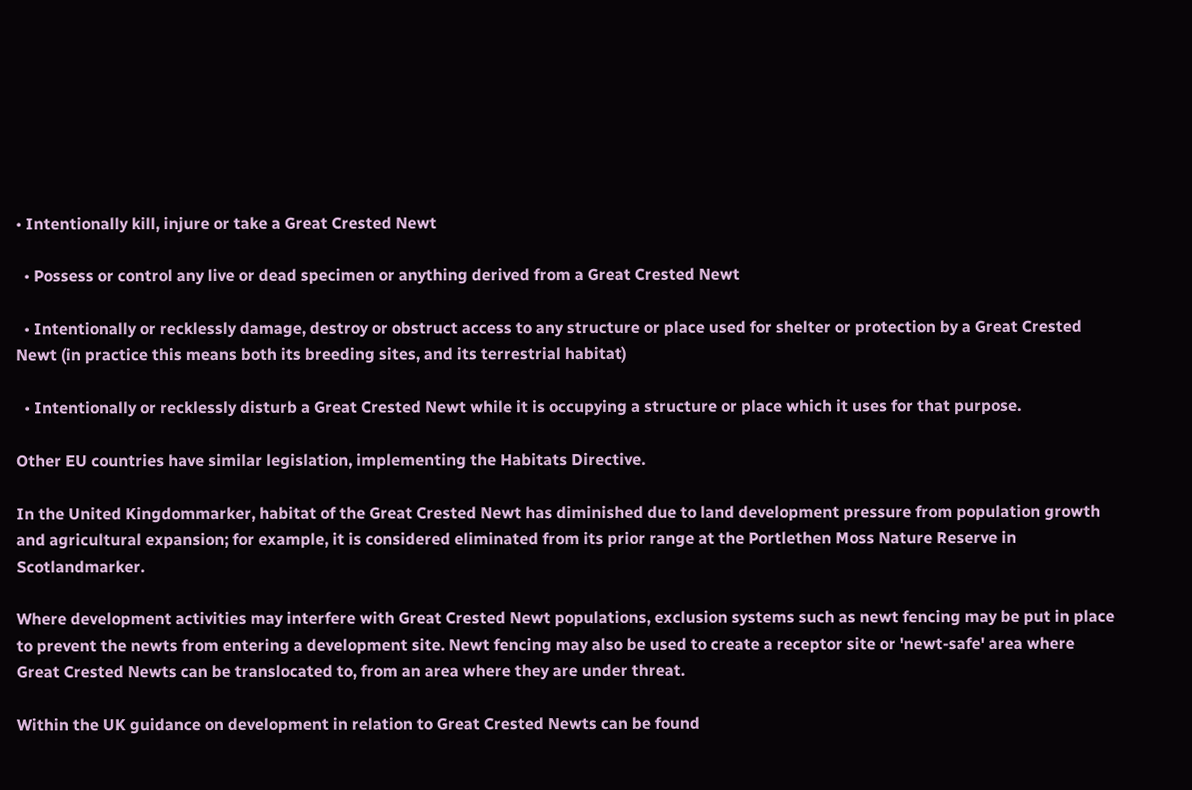• Intentionally kill, injure or take a Great Crested Newt

  • Possess or control any live or dead specimen or anything derived from a Great Crested Newt

  • Intentionally or recklessly damage, destroy or obstruct access to any structure or place used for shelter or protection by a Great Crested Newt (in practice this means both its breeding sites, and its terrestrial habitat)

  • Intentionally or recklessly disturb a Great Crested Newt while it is occupying a structure or place which it uses for that purpose.

Other EU countries have similar legislation, implementing the Habitats Directive.

In the United Kingdommarker, habitat of the Great Crested Newt has diminished due to land development pressure from population growth and agricultural expansion; for example, it is considered eliminated from its prior range at the Portlethen Moss Nature Reserve in Scotlandmarker.

Where development activities may interfere with Great Crested Newt populations, exclusion systems such as newt fencing may be put in place to prevent the newts from entering a development site. Newt fencing may also be used to create a receptor site or 'newt-safe' area where Great Crested Newts can be translocated to, from an area where they are under threat.

Within the UK guidance on development in relation to Great Crested Newts can be found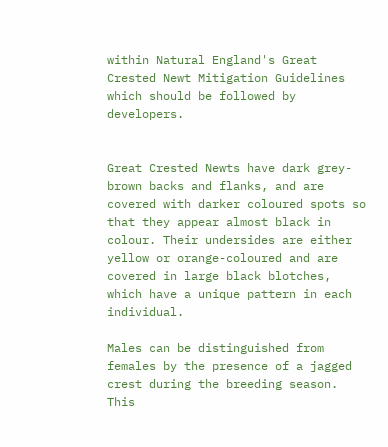within Natural England's Great Crested Newt Mitigation Guidelines which should be followed by developers.


Great Crested Newts have dark grey-brown backs and flanks, and are covered with darker coloured spots so that they appear almost black in colour. Their undersides are either yellow or orange-coloured and are covered in large black blotches, which have a unique pattern in each individual.

Males can be distinguished from females by the presence of a jagged crest during the breeding season. This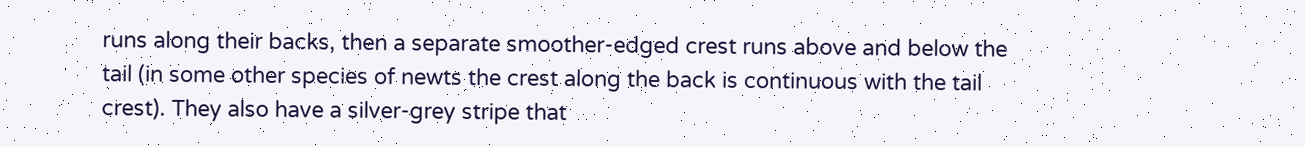runs along their backs, then a separate smoother-edged crest runs above and below the tail (in some other species of newts the crest along the back is continuous with the tail crest). They also have a silver-grey stripe that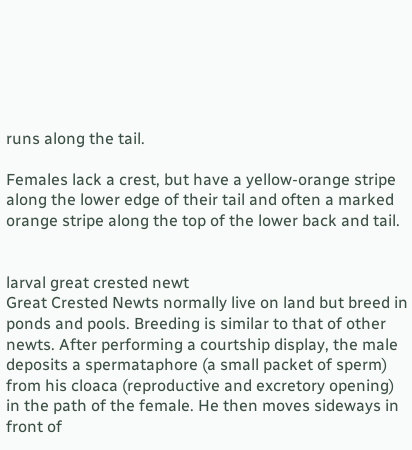runs along the tail.

Females lack a crest, but have a yellow-orange stripe along the lower edge of their tail and often a marked orange stripe along the top of the lower back and tail.


larval great crested newt
Great Crested Newts normally live on land but breed in ponds and pools. Breeding is similar to that of other newts. After performing a courtship display, the male deposits a spermataphore (a small packet of sperm) from his cloaca (reproductive and excretory opening) in the path of the female. He then moves sideways in front of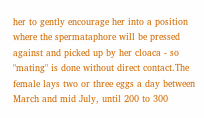her to gently encourage her into a position where the spermataphore will be pressed against and picked up by her cloaca - so "mating" is done without direct contact.The female lays two or three eggs a day between March and mid July, until 200 to 300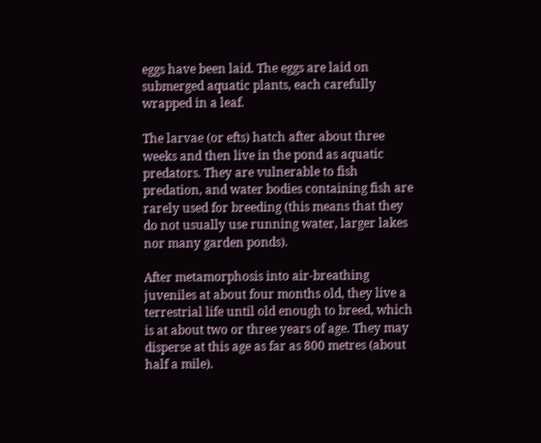eggs have been laid. The eggs are laid on submerged aquatic plants, each carefully wrapped in a leaf.

The larvae (or efts) hatch after about three weeks and then live in the pond as aquatic predators. They are vulnerable to fish predation, and water bodies containing fish are rarely used for breeding (this means that they do not usually use running water, larger lakes nor many garden ponds).

After metamorphosis into air-breathing juveniles at about four months old, they live a terrestrial life until old enough to breed, which is at about two or three years of age. They may disperse at this age as far as 800 metres (about half a mile).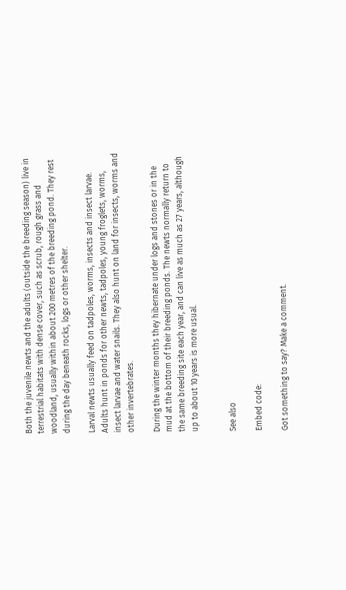Both the juvenile newts and the adults (outside the breeding season) live in terrestrial habitats with dense cover, such as scrub, rough grass and woodland, usually within about 200 metres of the breeding pond. They rest during the day beneath rocks, logs or other shelter.

Larval newts usually feed on tadpoles, worms, insects and insect larvae. Adults hunt in ponds for other newts, tadpoles, young froglets, worms, insect larvae and water snails. They also hunt on land for insects, worms and other invertebrates.

During the winter months they hibernate under logs and stones or in the mud at the bottom of their breeding ponds. The newts normally return to the same breeding site each year, and can live as much as 27 years, although up to about 10 years is more usual.


See also

Embed code:

Got something to say? Make a comment.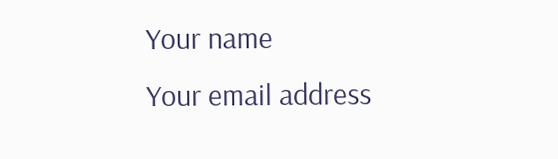Your name
Your email address